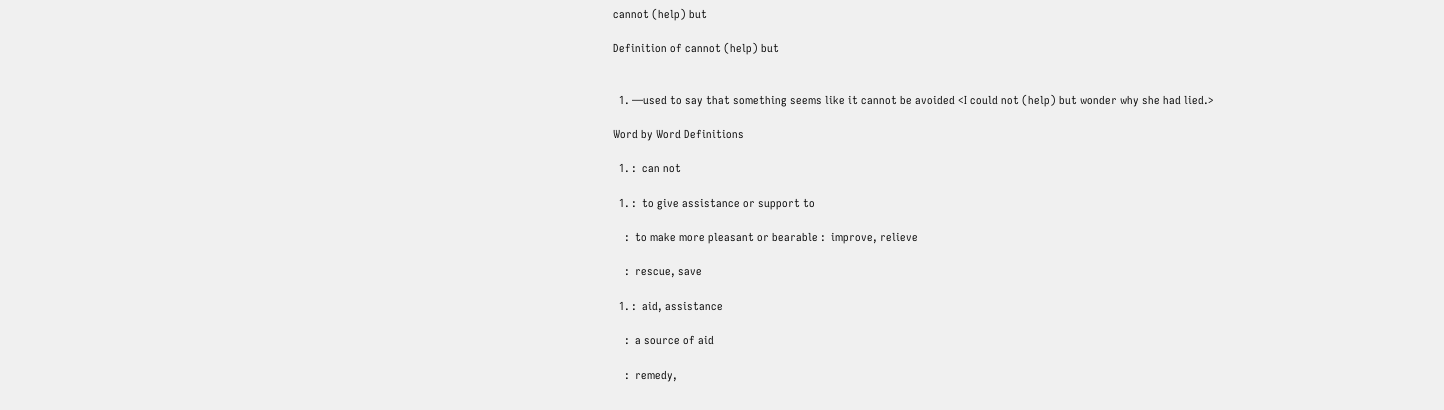cannot (help) but

Definition of cannot (help) but


  1. —used to say that something seems like it cannot be avoided <I could not (help) but wonder why she had lied.>

Word by Word Definitions

  1. :  can not

  1. :  to give assistance or support to

    :  to make more pleasant or bearable :  improve, relieve

    :  rescue, save

  1. :  aid, assistance

    :  a source of aid

    :  remedy,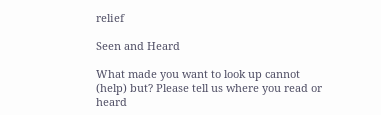relief

Seen and Heard

What made you want to look up cannot (help) but? Please tell us where you read or heard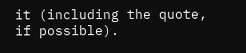it (including the quote, if possible).